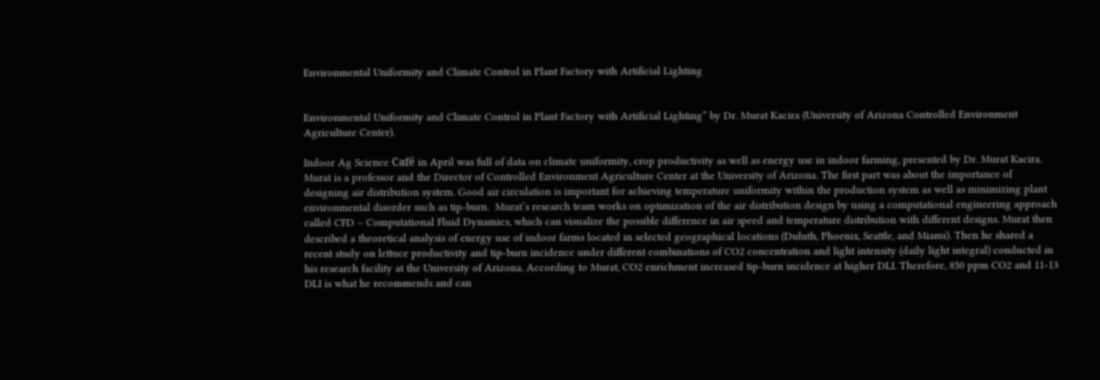Environmental Uniformity and Climate Control in Plant Factory with Artificial Lighting


Environmental Uniformity and Climate Control in Plant Factory with Artificial Lighting” by Dr. Murat Kacira (University of Arizona Controlled Environment Agriculture Center).

Indoor Ag Science Café in April was full of data on climate uniformity, crop productivity as well as energy use in indoor farming, presented by Dr. Murat Kacira.  Murat is a professor and the Director of Controlled Environment Agriculture Center at the University of Arizona. The first part was about the importance of designing air distribution system. Good air circulation is important for achieving temperature uniformity within the production system as well as minimizing plant environmental disorder such as tip-burn.  Murat’s research team works on optimization of the air distribution design by using a computational engineering approach called CFD – Computational Fluid Dynamics, which can visualize the possible difference in air speed and temperature distribution with different designs. Murat then described a theoretical analysis of energy use of indoor farms located in selected geographical locations (Duluth, Phoenix, Seattle, and Miami). Then he shared a recent study on lettuce productivity and tip-burn incidence under different combinations of CO2 concentration and light intensity (daily light integral) conducted in his research facility at the University of Arizona. According to Murat, CO2 enrichment increased tip-burn incidence at higher DLI. Therefore, 850 ppm CO2 and 11-13 DLI is what he recommends and can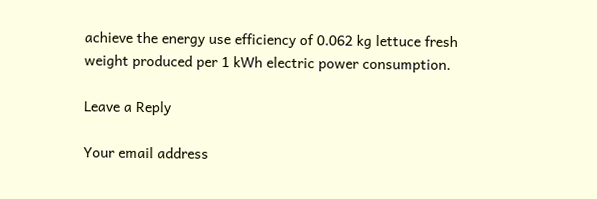achieve the energy use efficiency of 0.062 kg lettuce fresh weight produced per 1 kWh electric power consumption.

Leave a Reply

Your email address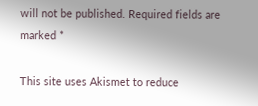will not be published. Required fields are marked *

This site uses Akismet to reduce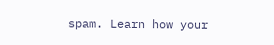spam. Learn how your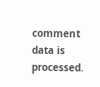comment data is processed.